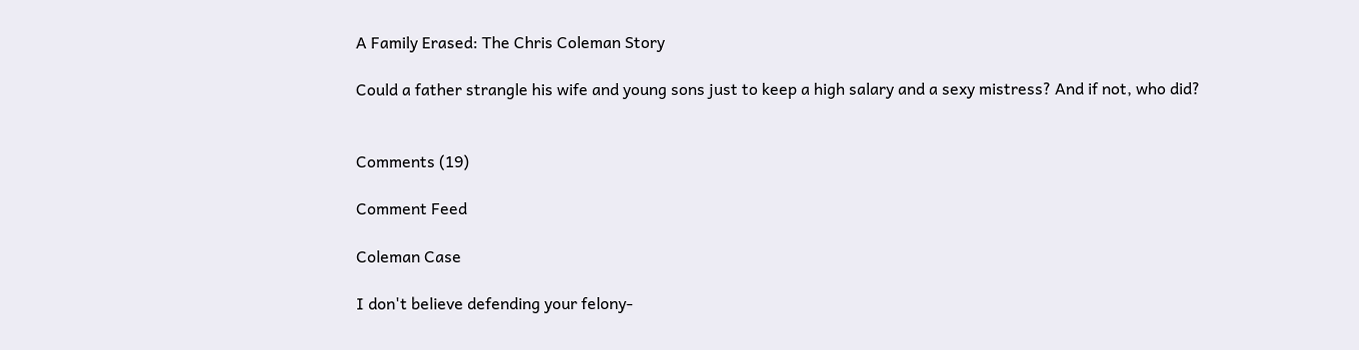A Family Erased: The Chris Coleman Story

Could a father strangle his wife and young sons just to keep a high salary and a sexy mistress? And if not, who did?


Comments (19)

Comment Feed

Coleman Case

I don't believe defending your felony-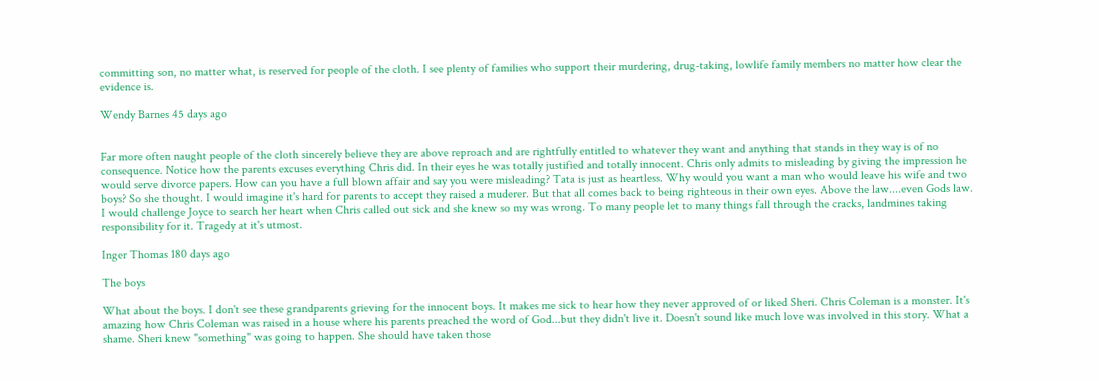committing son, no matter what, is reserved for people of the cloth. I see plenty of families who support their murdering, drug-taking, lowlife family members no matter how clear the evidence is.

Wendy Barnes 45 days ago


Far more often naught people of the cloth sincerely believe they are above reproach and are rightfully entitled to whatever they want and anything that stands in they way is of no consequence. Notice how the parents excuses everything Chris did. In their eyes he was totally justified and totally innocent. Chris only admits to misleading by giving the impression he would serve divorce papers. How can you have a full blown affair and say you were misleading? Tata is just as heartless. Why would you want a man who would leave his wife and two boys? So she thought. I would imagine it's hard for parents to accept they raised a muderer. But that all comes back to being righteous in their own eyes. Above the law....even Gods law. I would challenge Joyce to search her heart when Chris called out sick and she knew so my was wrong. To many people let to many things fall through the cracks, landmines taking responsibility for it. Tragedy at it's utmost.

Inger Thomas 180 days ago

The boys

What about the boys. I don't see these grandparents grieving for the innocent boys. It makes me sick to hear how they never approved of or liked Sheri. Chris Coleman is a monster. It's amazing how Chris Coleman was raised in a house where his parents preached the word of God...but they didn't live it. Doesn't sound like much love was involved in this story. What a shame. Sheri knew "something" was going to happen. She should have taken those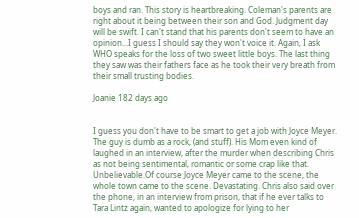boys and ran. This story is heartbreaking. Coleman's parents are right about it being between their son and God. Judgment day will be swift. I can't stand that his parents don't seem to have an opinion...I guess I should say they won't voice it. Again, I ask WHO speaks for the loss of two sweet little boys. The last thing they saw was their fathers face as he took their very breath from their small trusting bodies.

Joanie 182 days ago


I guess you don't have to be smart to get a job with Joyce Meyer. The guy is dumb as a rock, (and stuff). His Mom even kind of laughed in an interview, after the murder when describing Chris as not being sentimental, romantic or some crap like that. Unbelievable.Of course Joyce Meyer came to the scene, the whole town came to the scene. Devastating. Chris also said over the phone, in an interview from prison, that if he ever talks to Tara Lintz again, wanted to apologize for lying to her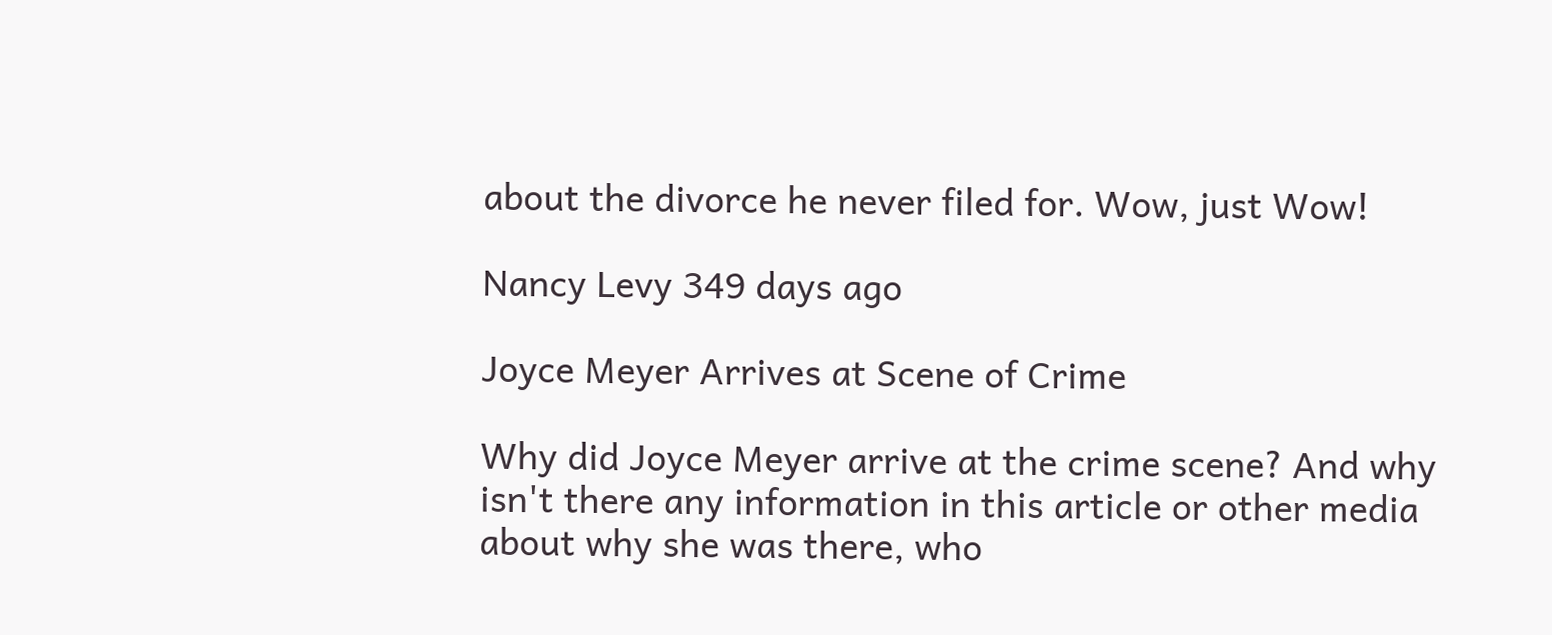about the divorce he never filed for. Wow, just Wow!

Nancy Levy 349 days ago

Joyce Meyer Arrives at Scene of Crime

Why did Joyce Meyer arrive at the crime scene? And why isn't there any information in this article or other media about why she was there, who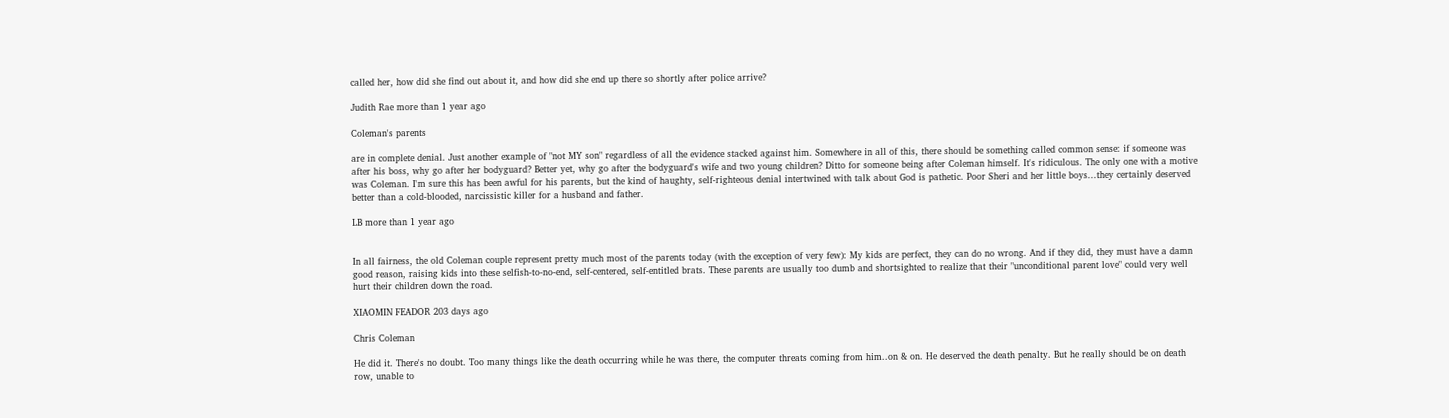called her, how did she find out about it, and how did she end up there so shortly after police arrive?

Judith Rae more than 1 year ago

Coleman's parents

are in complete denial. Just another example of "not MY son" regardless of all the evidence stacked against him. Somewhere in all of this, there should be something called common sense: if someone was after his boss, why go after her bodyguard? Better yet, why go after the bodyguard's wife and two young children? Ditto for someone being after Coleman himself. It's ridiculous. The only one with a motive was Coleman. I'm sure this has been awful for his parents, but the kind of haughty, self-righteous denial intertwined with talk about God is pathetic. Poor Sheri and her little boys...they certainly deserved better than a cold-blooded, narcissistic killer for a husband and father.

LB more than 1 year ago


In all fairness, the old Coleman couple represent pretty much most of the parents today (with the exception of very few): My kids are perfect, they can do no wrong. And if they did, they must have a damn good reason, raising kids into these selfish-to-no-end, self-centered, self-entitled brats. These parents are usually too dumb and shortsighted to realize that their "unconditional parent love" could very well hurt their children down the road.

XIAOMIN FEADOR 203 days ago

Chris Coleman

He did it. There's no doubt. Too many things like the death occurring while he was there, the computer threats coming from him..on & on. He deserved the death penalty. But he really should be on death row, unable to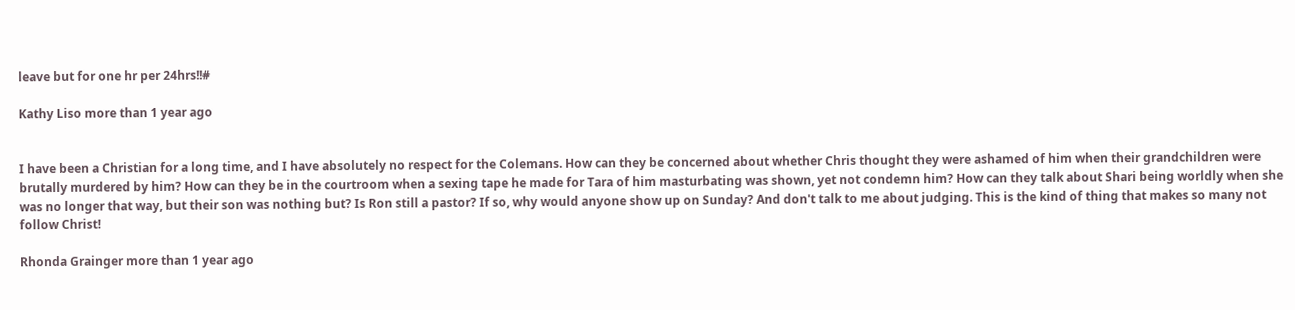leave but for one hr per 24hrs!!#

Kathy Liso more than 1 year ago


I have been a Christian for a long time, and I have absolutely no respect for the Colemans. How can they be concerned about whether Chris thought they were ashamed of him when their grandchildren were brutally murdered by him? How can they be in the courtroom when a sexing tape he made for Tara of him masturbating was shown, yet not condemn him? How can they talk about Shari being worldly when she was no longer that way, but their son was nothing but? Is Ron still a pastor? If so, why would anyone show up on Sunday? And don't talk to me about judging. This is the kind of thing that makes so many not follow Christ!

Rhonda Grainger more than 1 year ago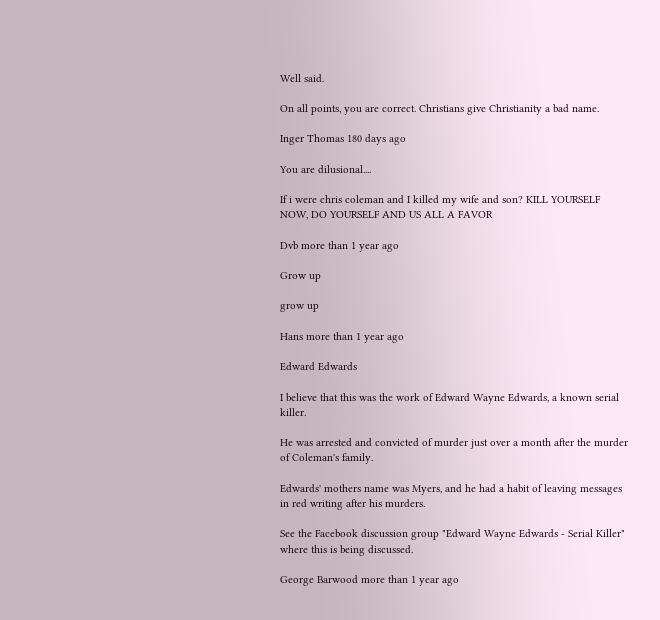Well said.

On all points, you are correct. Christians give Christianity a bad name.

Inger Thomas 180 days ago

You are dilusional....

If i were chris coleman and I killed my wife and son? KILL YOURSELF NOW, DO YOURSELF AND US ALL A FAVOR

Dvb more than 1 year ago

Grow up

grow up

Hans more than 1 year ago

Edward Edwards

I believe that this was the work of Edward Wayne Edwards, a known serial killer.

He was arrested and convicted of murder just over a month after the murder of Coleman's family.

Edwards' mothers name was Myers, and he had a habit of leaving messages in red writing after his murders.

See the Facebook discussion group "Edward Wayne Edwards - Serial Killer" where this is being discussed.

George Barwood more than 1 year ago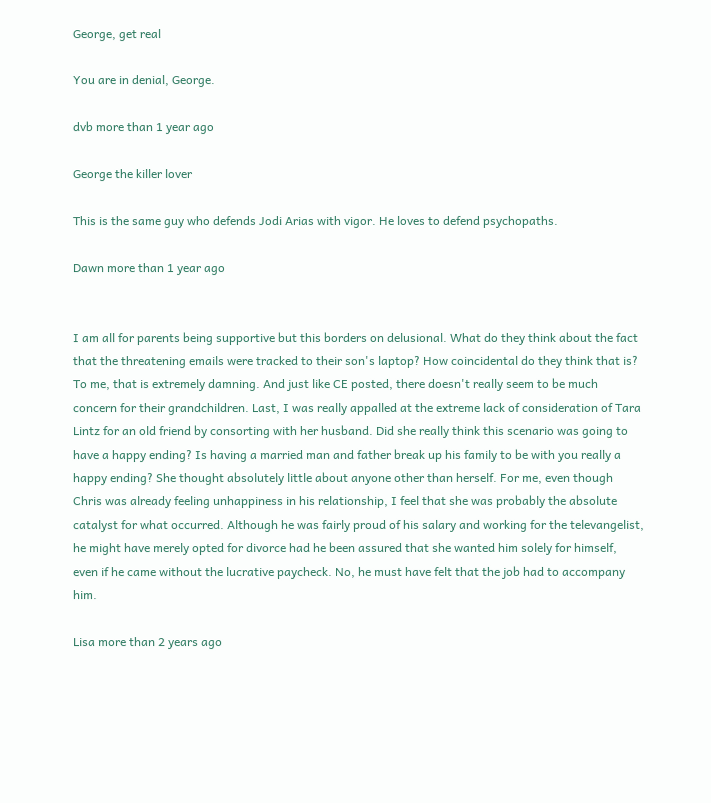George, get real

You are in denial, George.

dvb more than 1 year ago

George the killer lover

This is the same guy who defends Jodi Arias with vigor. He loves to defend psychopaths.

Dawn more than 1 year ago


I am all for parents being supportive but this borders on delusional. What do they think about the fact that the threatening emails were tracked to their son's laptop? How coincidental do they think that is? To me, that is extremely damning. And just like CE posted, there doesn't really seem to be much concern for their grandchildren. Last, I was really appalled at the extreme lack of consideration of Tara Lintz for an old friend by consorting with her husband. Did she really think this scenario was going to have a happy ending? Is having a married man and father break up his family to be with you really a happy ending? She thought absolutely little about anyone other than herself. For me, even though Chris was already feeling unhappiness in his relationship, I feel that she was probably the absolute catalyst for what occurred. Although he was fairly proud of his salary and working for the televangelist, he might have merely opted for divorce had he been assured that she wanted him solely for himself, even if he came without the lucrative paycheck. No, he must have felt that the job had to accompany him.

Lisa more than 2 years ago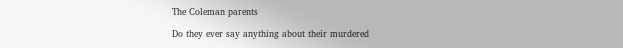The Coleman parents

Do they ever say anything about their murdered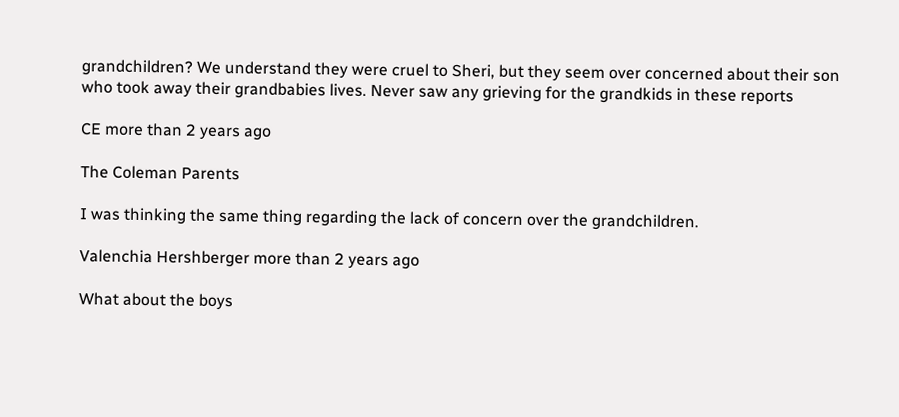grandchildren? We understand they were cruel to Sheri, but they seem over concerned about their son who took away their grandbabies lives. Never saw any grieving for the grandkids in these reports

CE more than 2 years ago

The Coleman Parents

I was thinking the same thing regarding the lack of concern over the grandchildren.

Valenchia Hershberger more than 2 years ago

What about the boys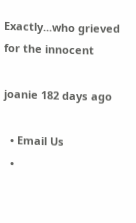Exactly...who grieved for the innocent

joanie 182 days ago

  • Email Us
  •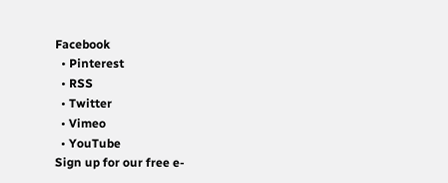Facebook
  • Pinterest
  • RSS
  • Twitter
  • Vimeo
  • YouTube
Sign up for our free e-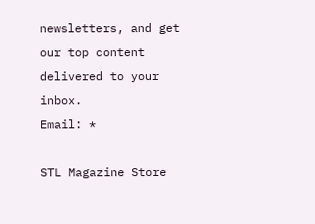newsletters, and get our top content delivered to your inbox.
Email: *

STL Magazine Store